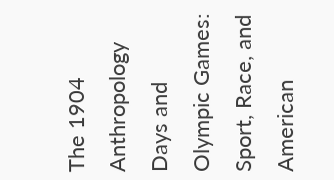The 1904 Anthropology Days and Olympic Games: Sport, Race, and American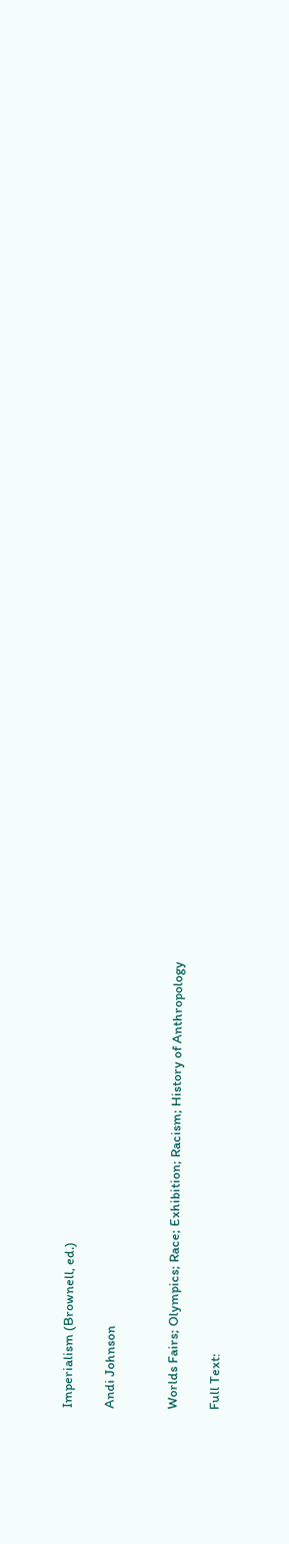Imperialism (Brownell, ed.)

Andi Johnson


Worlds Fairs; Olympics; Race; Exhibition; Racism; History of Anthropology

Full Text: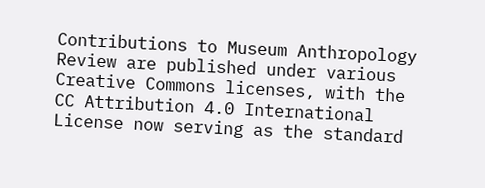Contributions to Museum Anthropology Review are published under various Creative Commons licenses, with the CC Attribution 4.0 International License now serving as the standard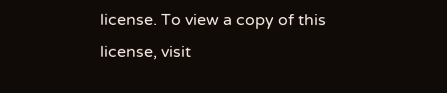license. To view a copy of this license, visit